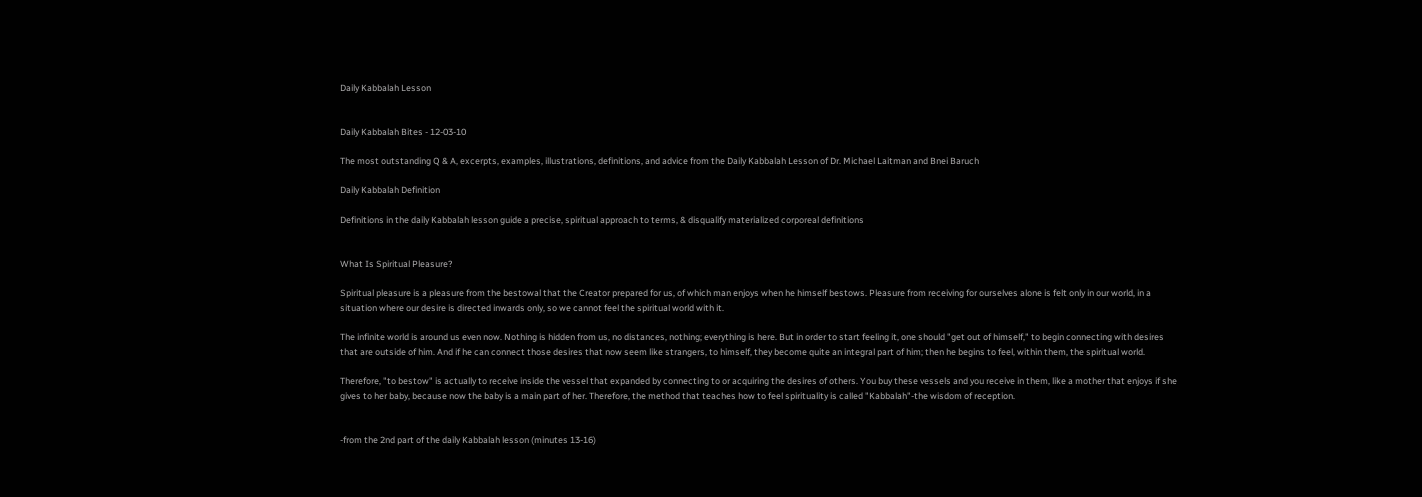Daily Kabbalah Lesson


Daily Kabbalah Bites - 12-03-10

The most outstanding Q & A, excerpts, examples, illustrations, definitions, and advice from the Daily Kabbalah Lesson of Dr. Michael Laitman and Bnei Baruch

Daily Kabbalah Definition

Definitions in the daily Kabbalah lesson guide a precise, spiritual approach to terms, & disqualify materialized corporeal definitions


What Is Spiritual Pleasure?

Spiritual pleasure is a pleasure from the bestowal that the Creator prepared for us, of which man enjoys when he himself bestows. Pleasure from receiving for ourselves alone is felt only in our world, in a situation where our desire is directed inwards only, so we cannot feel the spiritual world with it.

The infinite world is around us even now. Nothing is hidden from us, no distances, nothing; everything is here. But in order to start feeling it, one should "get out of himself," to begin connecting with desires that are outside of him. And if he can connect those desires that now seem like strangers, to himself, they become quite an integral part of him; then he begins to feel, within them, the spiritual world.

Therefore, "to bestow" is actually to receive inside the vessel that expanded by connecting to or acquiring the desires of others. You buy these vessels and you receive in them, like a mother that enjoys if she gives to her baby, because now the baby is a main part of her. Therefore, the method that teaches how to feel spirituality is called "Kabbalah"-the wisdom of reception.


-from the 2nd part of the daily Kabbalah lesson (minutes 13-16)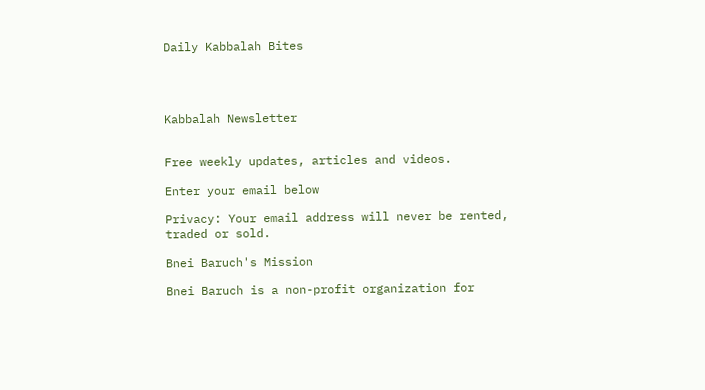Daily Kabbalah Bites




Kabbalah Newsletter


Free weekly updates, articles and videos.

Enter your email below

Privacy: Your email address will never be rented, traded or sold.

Bnei Baruch's Mission

Bnei Baruch is a non-profit organization for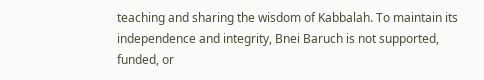teaching and sharing the wisdom of Kabbalah. To maintain its independence and integrity, Bnei Baruch is not supported, funded, or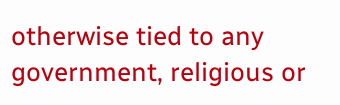otherwise tied to any government, religious or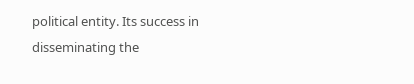political entity. Its success in disseminating the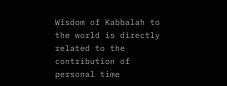Wisdom of Kabbalah to the world is directly related to the contribution of personal time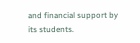and financial support by its students.